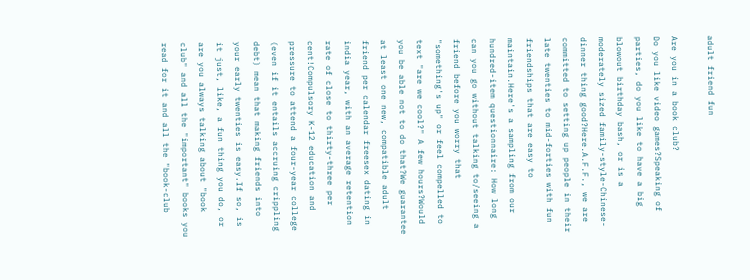adult friend fun

Are you in a book club?
Do you like video games?Speaking of parties, do you like to have a big blowout birthday bash, or is a moderately sized family-style-Chinese-dinner thing good?Here.A.F.F., we are committed to setting up people in their late twenties to mid-forties with fun friendships that are easy to maintain.Here's a sampling from our hundred-item questionnaire: How long can you go without talking to/seeing a friend before you worry that "something's up" or feel compelled to text "are we cool?" A few hours?Would you be able not to do that?We guarantee at least one new, compatible adult friend per calendar freesex dating in india year, with an average retention rate of close to thirty-three per cent!Compulsory K-12 education and pressure to attend a four-year college (even if it entails accruing crippling debt) mean that making friends into your early twenties is easy.If so, is it just, like, a fun thing you do, or are you always talking about "book club" and all the "important" books you read for it and all the "book-club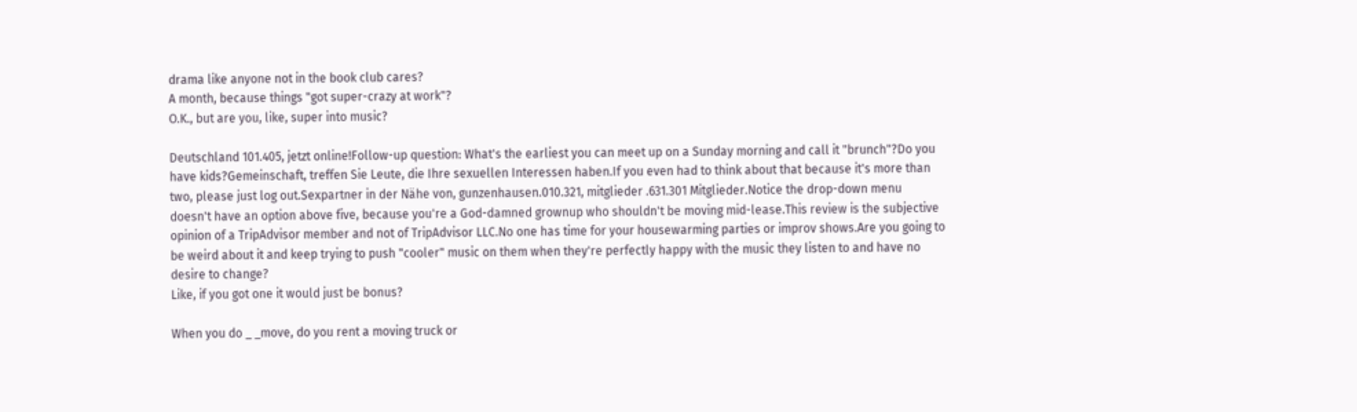drama like anyone not in the book club cares?
A month, because things "got super-crazy at work"?
O.K., but are you, like, super into music?

Deutschland 101.405, jetzt online!Follow-up question: What's the earliest you can meet up on a Sunday morning and call it "brunch"?Do you have kids?Gemeinschaft, treffen Sie Leute, die Ihre sexuellen Interessen haben.If you even had to think about that because it's more than two, please just log out.Sexpartner in der Nähe von, gunzenhausen.010.321, mitglieder .631.301 Mitglieder.Notice the drop-down menu doesn't have an option above five, because you're a God-damned grownup who shouldn't be moving mid-lease.This review is the subjective opinion of a TripAdvisor member and not of TripAdvisor LLC.No one has time for your housewarming parties or improv shows.Are you going to be weird about it and keep trying to push "cooler" music on them when they're perfectly happy with the music they listen to and have no desire to change?
Like, if you got one it would just be bonus?

When you do _ _move, do you rent a moving truck or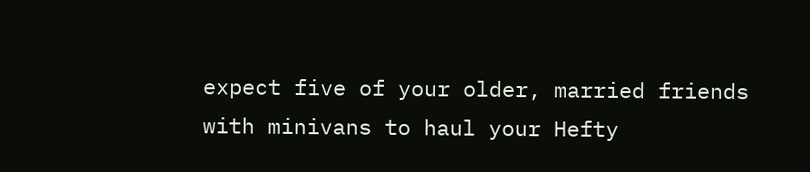expect five of your older, married friends with minivans to haul your Hefty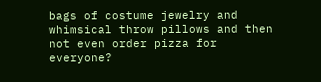bags of costume jewelry and whimsical throw pillows and then not even order pizza for everyone?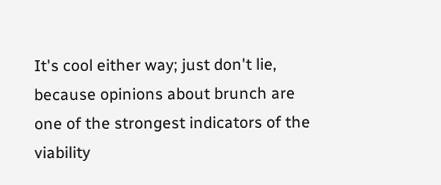It's cool either way; just don't lie, because opinions about brunch are one of the strongest indicators of the viability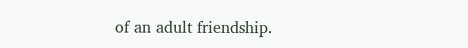of an adult friendship.